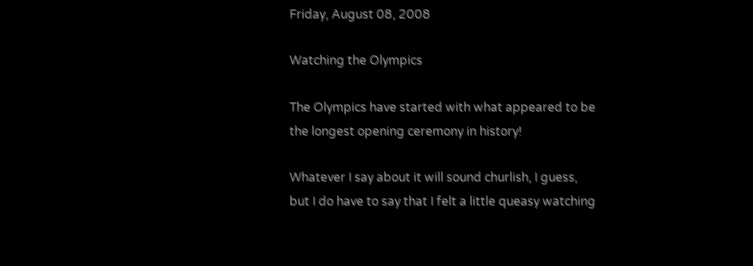Friday, August 08, 2008

Watching the Olympics

The Olympics have started with what appeared to be the longest opening ceremony in history!

Whatever I say about it will sound churlish, I guess, but I do have to say that I felt a little queasy watching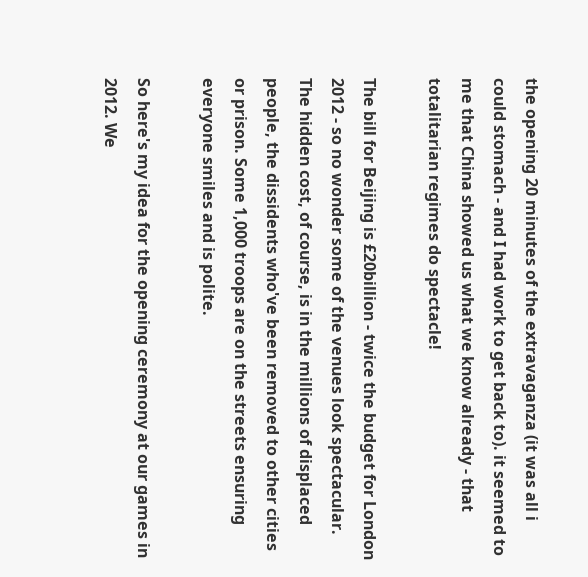the opening 20 minutes of the extravaganza (it was all i could stomach - and I had work to get back to). it seemed to me that China showed us what we know already - that totalitarian regimes do spectacle!

The bill for Beijing is £20billion - twice the budget for London 2012 - so no wonder some of the venues look spectacular. The hidden cost, of course, is in the millions of displaced people, the dissidents who've been removed to other cities or prison. Some 1,000 troops are on the streets ensuring everyone smiles and is polite.

So here's my idea for the opening ceremony at our games in 2012. We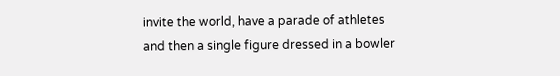invite the world, have a parade of athletes and then a single figure dressed in a bowler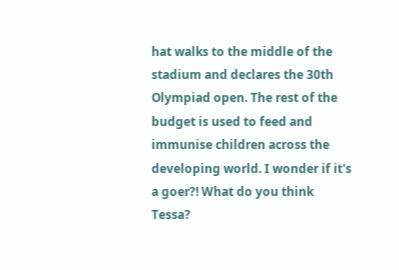hat walks to the middle of the stadium and declares the 30th Olympiad open. The rest of the budget is used to feed and immunise children across the developing world. I wonder if it's a goer?! What do you think Tessa?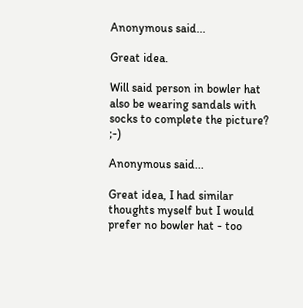Anonymous said...

Great idea.

Will said person in bowler hat also be wearing sandals with socks to complete the picture? ;-)

Anonymous said...

Great idea, I had similar thoughts myself but I would prefer no bowler hat - too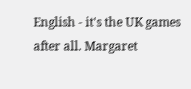English - it's the UK games after all. Margaret